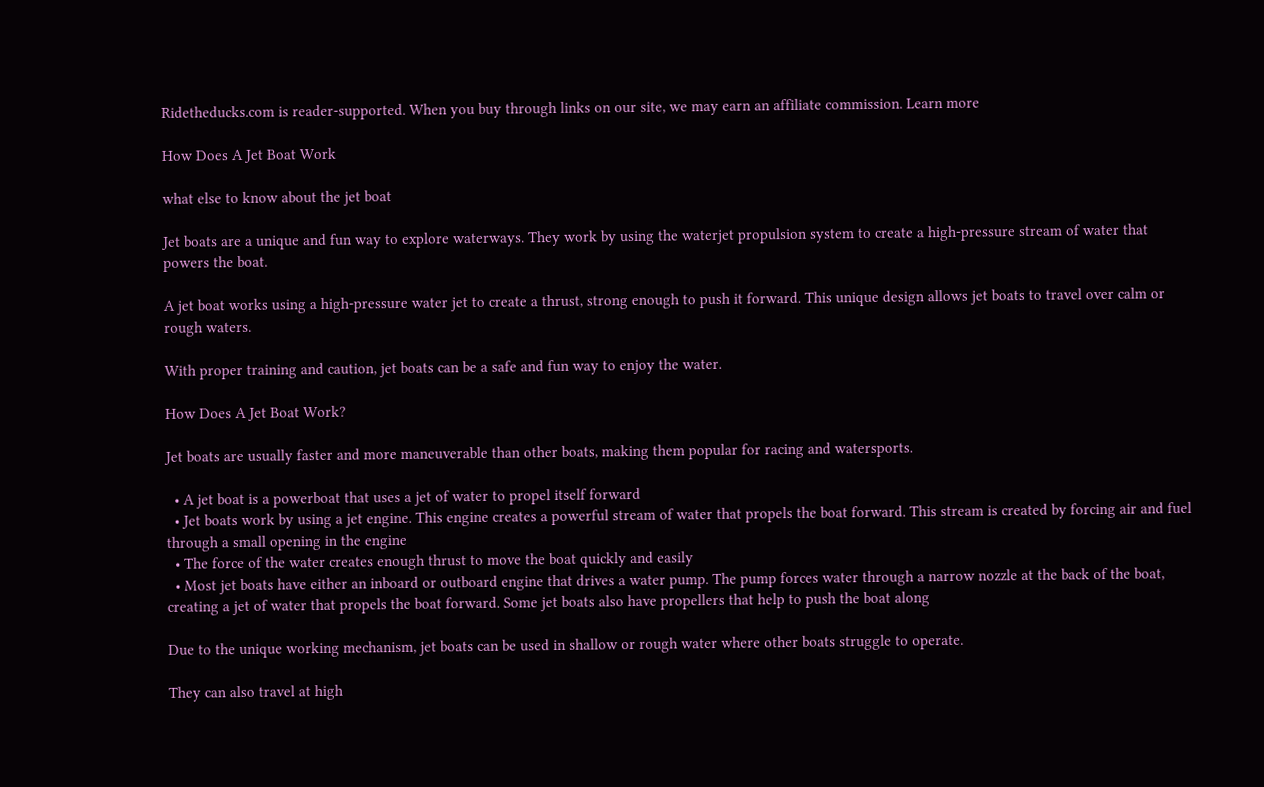Ridetheducks.com is reader-supported. When you buy through links on our site, we may earn an affiliate commission. Learn more

How Does A Jet Boat Work

what else to know about the jet boat

Jet boats are a unique and fun way to explore waterways. They work by using the waterjet propulsion system to create a high-pressure stream of water that powers the boat.

A jet boat works using a high-pressure water jet to create a thrust, strong enough to push it forward. This unique design allows jet boats to travel over calm or rough waters.

With proper training and caution, jet boats can be a safe and fun way to enjoy the water.

How Does A Jet Boat Work?

Jet boats are usually faster and more maneuverable than other boats, making them popular for racing and watersports.

  • A jet boat is a powerboat that uses a jet of water to propel itself forward
  • Jet boats work by using a jet engine. This engine creates a powerful stream of water that propels the boat forward. This stream is created by forcing air and fuel through a small opening in the engine
  • The force of the water creates enough thrust to move the boat quickly and easily
  • Most jet boats have either an inboard or outboard engine that drives a water pump. The pump forces water through a narrow nozzle at the back of the boat, creating a jet of water that propels the boat forward. Some jet boats also have propellers that help to push the boat along

Due to the unique working mechanism, jet boats can be used in shallow or rough water where other boats struggle to operate.

They can also travel at high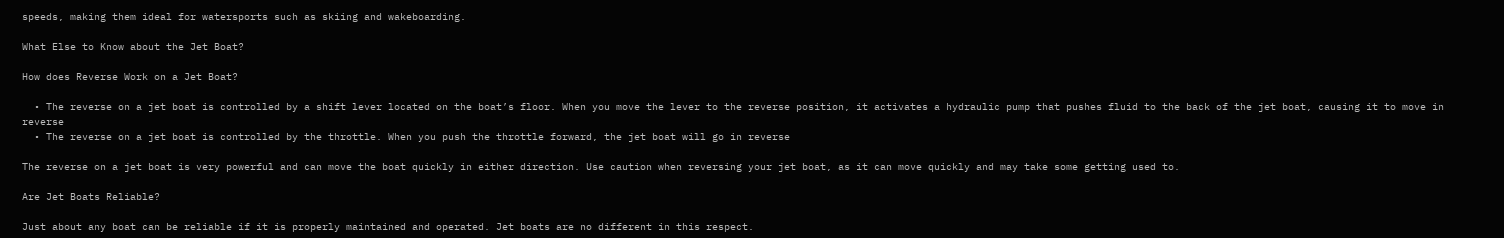speeds, making them ideal for watersports such as skiing and wakeboarding.

What Else to Know about the Jet Boat?

How does Reverse Work on a Jet Boat?

  • The reverse on a jet boat is controlled by a shift lever located on the boat’s floor. When you move the lever to the reverse position, it activates a hydraulic pump that pushes fluid to the back of the jet boat, causing it to move in reverse
  • The reverse on a jet boat is controlled by the throttle. When you push the throttle forward, the jet boat will go in reverse

The reverse on a jet boat is very powerful and can move the boat quickly in either direction. Use caution when reversing your jet boat, as it can move quickly and may take some getting used to.

Are Jet Boats Reliable?

Just about any boat can be reliable if it is properly maintained and operated. Jet boats are no different in this respect.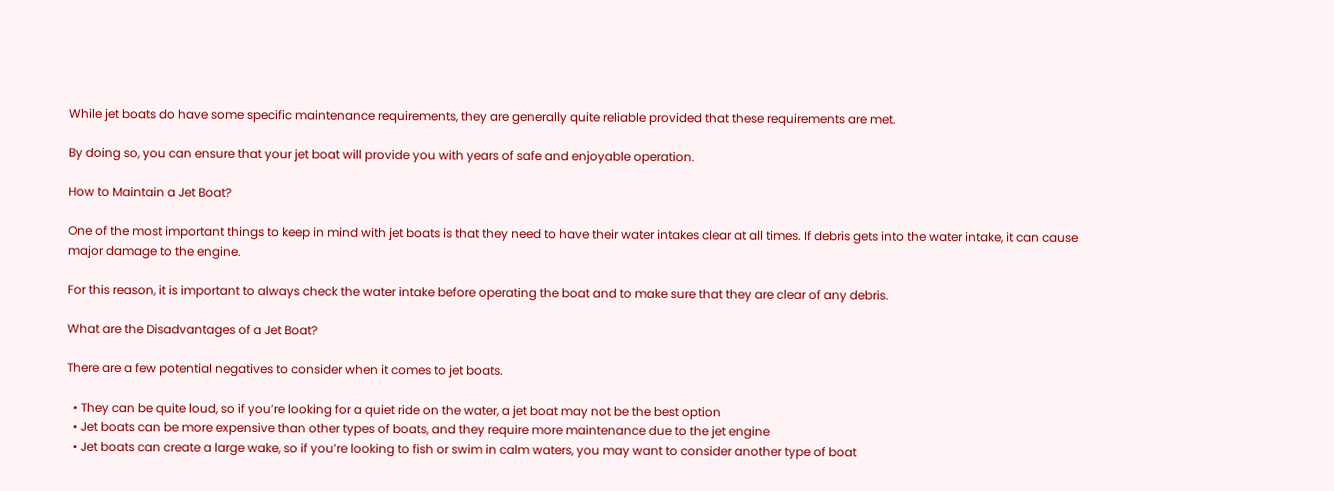While jet boats do have some specific maintenance requirements, they are generally quite reliable provided that these requirements are met.

By doing so, you can ensure that your jet boat will provide you with years of safe and enjoyable operation.

How to Maintain a Jet Boat?

One of the most important things to keep in mind with jet boats is that they need to have their water intakes clear at all times. If debris gets into the water intake, it can cause major damage to the engine.

For this reason, it is important to always check the water intake before operating the boat and to make sure that they are clear of any debris.

What are the Disadvantages of a Jet Boat?

There are a few potential negatives to consider when it comes to jet boats.

  • They can be quite loud, so if you’re looking for a quiet ride on the water, a jet boat may not be the best option
  • Jet boats can be more expensive than other types of boats, and they require more maintenance due to the jet engine
  • Jet boats can create a large wake, so if you’re looking to fish or swim in calm waters, you may want to consider another type of boat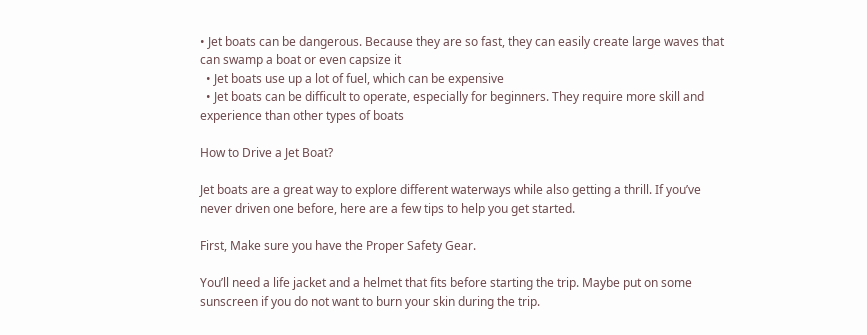• Jet boats can be dangerous. Because they are so fast, they can easily create large waves that can swamp a boat or even capsize it
  • Jet boats use up a lot of fuel, which can be expensive
  • Jet boats can be difficult to operate, especially for beginners. They require more skill and experience than other types of boats

How to Drive a Jet Boat?

Jet boats are a great way to explore different waterways while also getting a thrill. If you’ve never driven one before, here are a few tips to help you get started.

First, Make sure you have the Proper Safety Gear.

You’ll need a life jacket and a helmet that fits before starting the trip. Maybe put on some sunscreen if you do not want to burn your skin during the trip.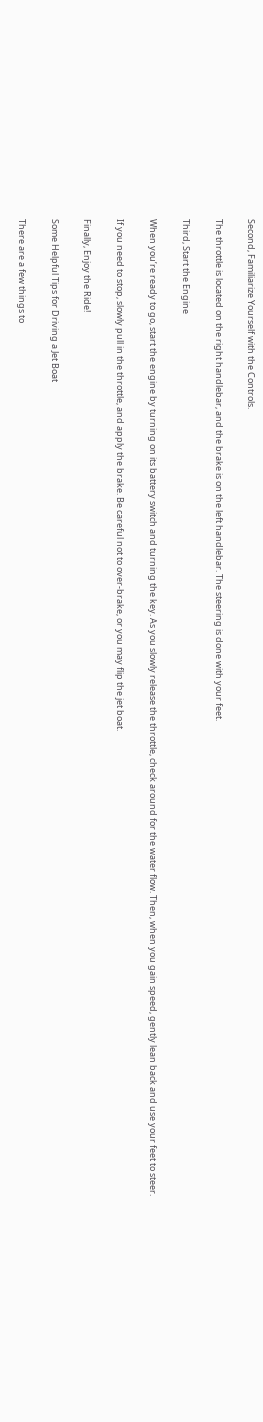Second, Familiarize Yourself with the Controls.

The throttle is located on the right handlebar, and the brake is on the left handlebar. The steering is done with your feet.

Third, Start the Engine

When you’re ready to go, start the engine by turning on its battery switch and turning the key. As you slowly release the throttle, check around for the water flow. Then, when you gain speed, gently lean back and use your feet to steer.

If you need to stop, slowly pull in the throttle, and apply the brake. Be careful not to over-brake, or you may flip the jet boat.

Finally, Enjoy the Ride!

Some Helpful Tips for Driving a Jet Boat

There are a few things to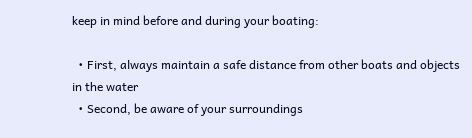keep in mind before and during your boating:

  • First, always maintain a safe distance from other boats and objects in the water
  • Second, be aware of your surroundings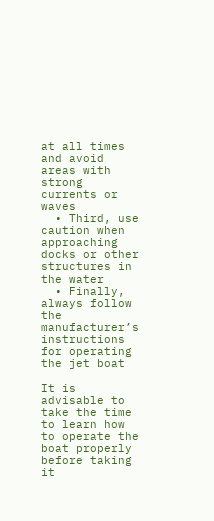at all times and avoid areas with strong currents or waves
  • Third, use caution when approaching docks or other structures in the water
  • Finally, always follow the manufacturer’s instructions for operating the jet boat

It is advisable to take the time to learn how to operate the boat properly before taking it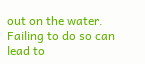out on the water. Failing to do so can lead to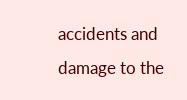accidents and damage to the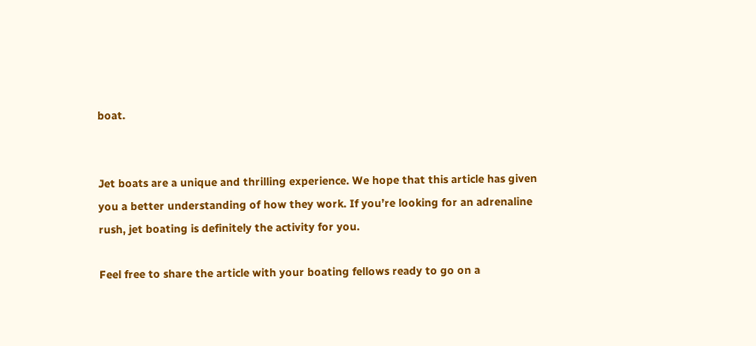boat.


Jet boats are a unique and thrilling experience. We hope that this article has given you a better understanding of how they work. If you’re looking for an adrenaline rush, jet boating is definitely the activity for you.

Feel free to share the article with your boating fellows ready to go on a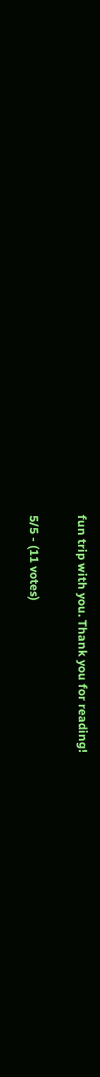fun trip with you. Thank you for reading!

5/5 - (11 votes)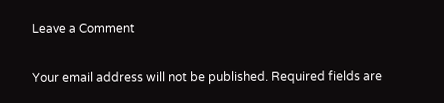Leave a Comment

Your email address will not be published. Required fields are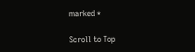marked *

Scroll to Top